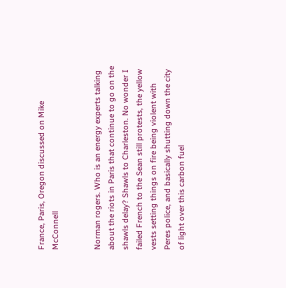France, Paris, Oregon discussed on Mike McConnell


Norman rogers. Who is an energy experts talking about the riots in Paris that continue to go on the shawls delay? Shawls to Charleston. No wonder I failed French to the Sean still protests, the yellow vests setting things on fire being violent with Peres police, and basically shutting down the city of light over this carbon fuel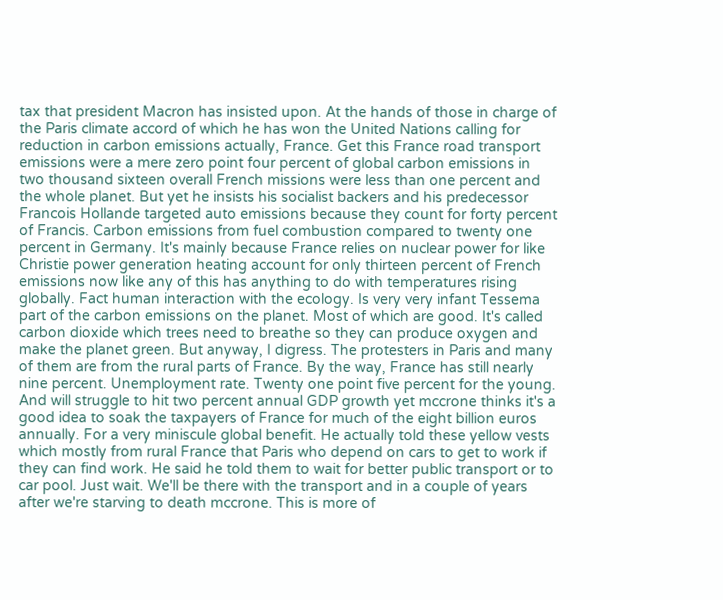tax that president Macron has insisted upon. At the hands of those in charge of the Paris climate accord of which he has won the United Nations calling for reduction in carbon emissions actually, France. Get this France road transport emissions were a mere zero point four percent of global carbon emissions in two thousand sixteen overall French missions were less than one percent and the whole planet. But yet he insists his socialist backers and his predecessor Francois Hollande targeted auto emissions because they count for forty percent of Francis. Carbon emissions from fuel combustion compared to twenty one percent in Germany. It's mainly because France relies on nuclear power for like Christie power generation heating account for only thirteen percent of French emissions now like any of this has anything to do with temperatures rising globally. Fact human interaction with the ecology. Is very very infant Tessema part of the carbon emissions on the planet. Most of which are good. It's called carbon dioxide which trees need to breathe so they can produce oxygen and make the planet green. But anyway, I digress. The protesters in Paris and many of them are from the rural parts of France. By the way, France has still nearly nine percent. Unemployment rate. Twenty one point five percent for the young. And will struggle to hit two percent annual GDP growth yet mccrone thinks it's a good idea to soak the taxpayers of France for much of the eight billion euros annually. For a very miniscule global benefit. He actually told these yellow vests which mostly from rural France that Paris who depend on cars to get to work if they can find work. He said he told them to wait for better public transport or to car pool. Just wait. We'll be there with the transport and in a couple of years after we're starving to death mccrone. This is more of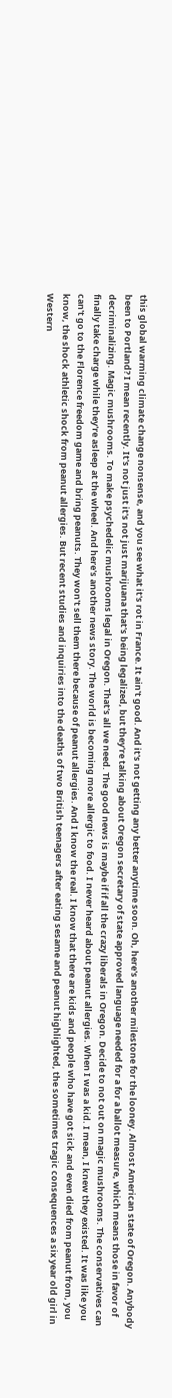this global warming climate change nonsense, and you see what it's rot in France. It ain't good. And it's not getting any better anytime soon. Oh, here's another milestone for the looney. Almost American state of Oregon. Anybody been to Portland? I mean recently. It's not just it's not just marijuana that's being legalized, but they're talking about Oregon secretary of state approved language needed for a for a ballot measure, which means those in favor of decriminalizing. Magic mushrooms. To make psychedelic mushrooms legal in Oregon. That's all we need. The good news is maybe if if all the crazy liberals in Oregon. Decide to not out on magic mushrooms. The conservatives can finally take charge while they're asleep at the wheel. And here's another news story. The world is becoming more allergic to food. I never heard about peanut allergies. When I was a kid. I mean, I knew they existed. It was like you can't go to the Florence freedom game and bring peanuts. They won't sell them there because of peanut allergies. And I know the real. I know that there are kids and people who have got sick and even died from peanut from, you know, the shock athletic shock from peanut allergies. But recent studies and inquiries into the deaths of two British teenagers after eating sesame and peanut highlighted, the sometimes tragic consequences a six year old girl in Western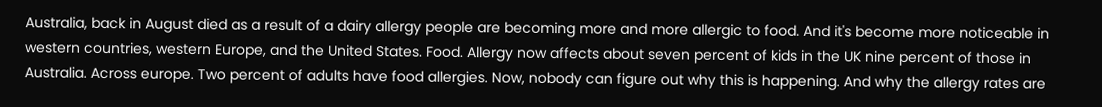Australia, back in August died as a result of a dairy allergy people are becoming more and more allergic to food. And it's become more noticeable in western countries, western Europe, and the United States. Food. Allergy now affects about seven percent of kids in the UK nine percent of those in Australia. Across europe. Two percent of adults have food allergies. Now, nobody can figure out why this is happening. And why the allergy rates are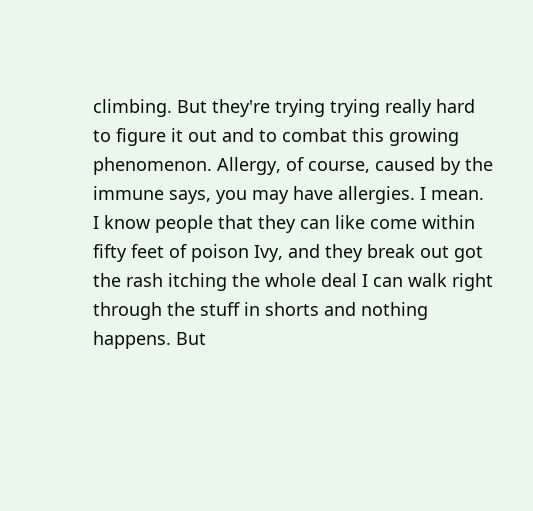climbing. But they're trying trying really hard to figure it out and to combat this growing phenomenon. Allergy, of course, caused by the immune says, you may have allergies. I mean. I know people that they can like come within fifty feet of poison Ivy, and they break out got the rash itching the whole deal I can walk right through the stuff in shorts and nothing happens. But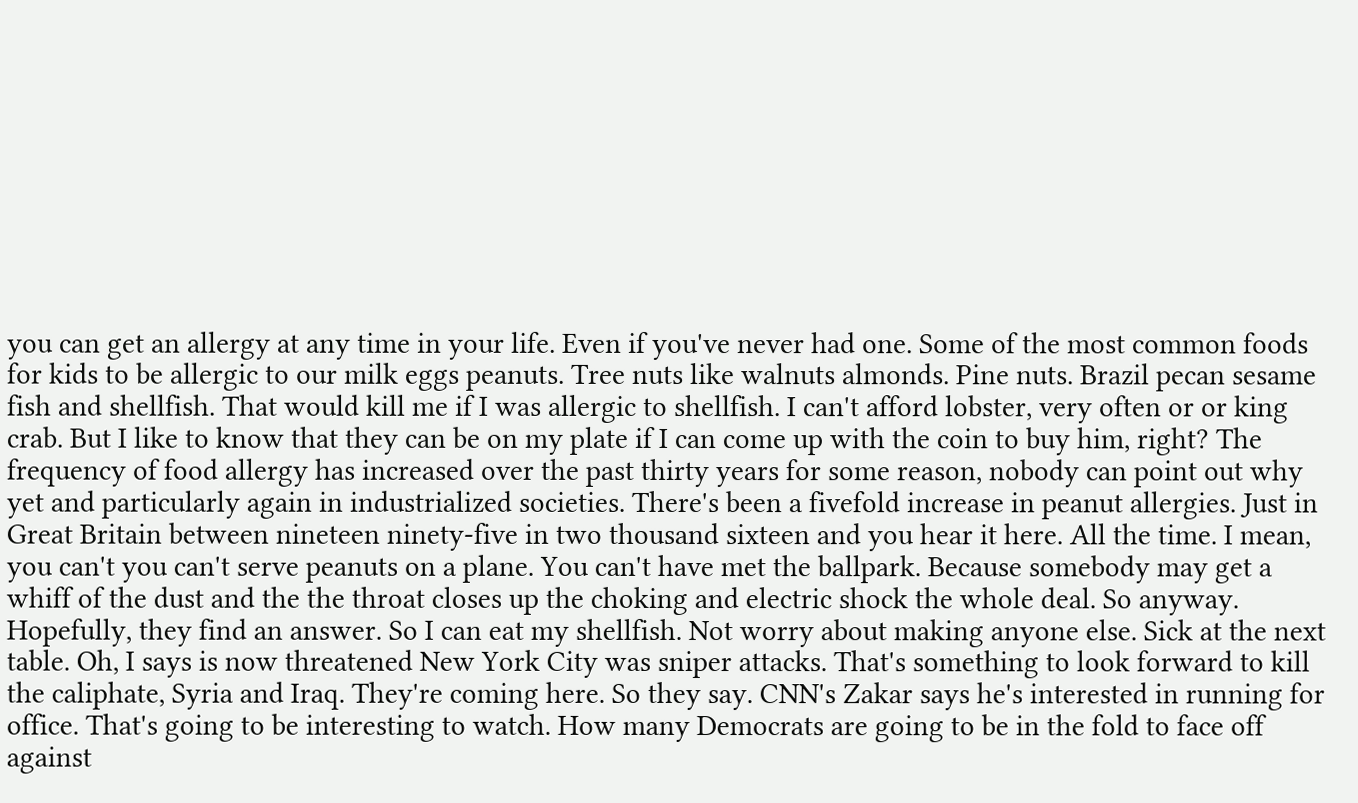you can get an allergy at any time in your life. Even if you've never had one. Some of the most common foods for kids to be allergic to our milk eggs peanuts. Tree nuts like walnuts almonds. Pine nuts. Brazil pecan sesame fish and shellfish. That would kill me if I was allergic to shellfish. I can't afford lobster, very often or or king crab. But I like to know that they can be on my plate if I can come up with the coin to buy him, right? The frequency of food allergy has increased over the past thirty years for some reason, nobody can point out why yet and particularly again in industrialized societies. There's been a fivefold increase in peanut allergies. Just in Great Britain between nineteen ninety-five in two thousand sixteen and you hear it here. All the time. I mean, you can't you can't serve peanuts on a plane. You can't have met the ballpark. Because somebody may get a whiff of the dust and the the throat closes up the choking and electric shock the whole deal. So anyway. Hopefully, they find an answer. So I can eat my shellfish. Not worry about making anyone else. Sick at the next table. Oh, I says is now threatened New York City was sniper attacks. That's something to look forward to kill the caliphate, Syria and Iraq. They're coming here. So they say. CNN's Zakar says he's interested in running for office. That's going to be interesting to watch. How many Democrats are going to be in the fold to face off against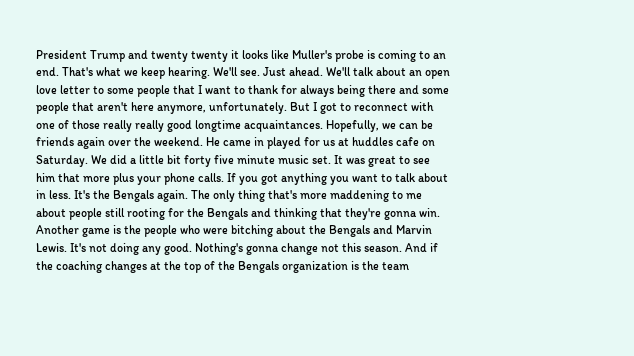President Trump and twenty twenty it looks like Muller's probe is coming to an end. That's what we keep hearing. We'll see. Just ahead. We'll talk about an open love letter to some people that I want to thank for always being there and some people that aren't here anymore, unfortunately. But I got to reconnect with one of those really really good longtime acquaintances. Hopefully, we can be friends again over the weekend. He came in played for us at huddles cafe on Saturday. We did a little bit forty five minute music set. It was great to see him that more plus your phone calls. If you got anything you want to talk about in less. It's the Bengals again. The only thing that's more maddening to me about people still rooting for the Bengals and thinking that they're gonna win. Another game is the people who were bitching about the Bengals and Marvin Lewis. It's not doing any good. Nothing's gonna change not this season. And if the coaching changes at the top of the Bengals organization is the team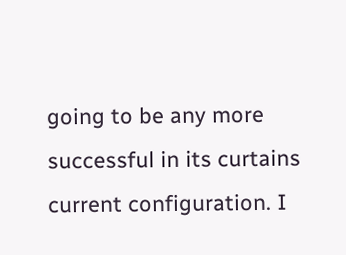going to be any more successful in its curtains current configuration. I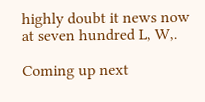highly doubt it news now at seven hundred L, W,.

Coming up next